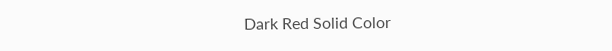Dark Red Solid Color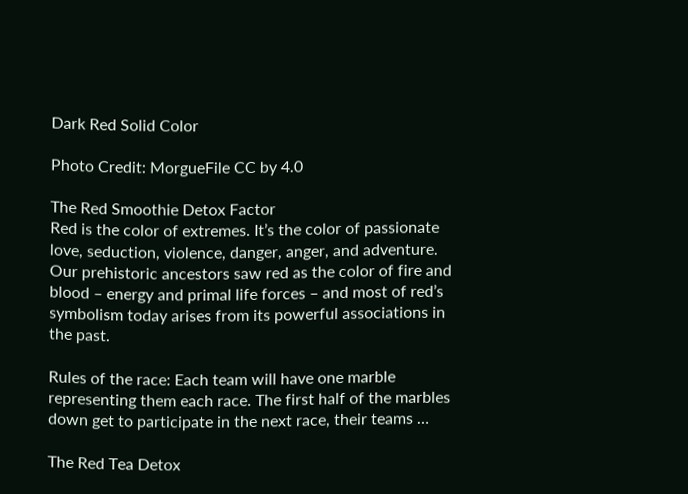Dark Red Solid Color

Photo Credit: MorgueFile CC by 4.0

The Red Smoothie Detox Factor
Red is the color of extremes. It’s the color of passionate love, seduction, violence, danger, anger, and adventure. Our prehistoric ancestors saw red as the color of fire and blood – energy and primal life forces – and most of red’s symbolism today arises from its powerful associations in the past.

Rules of the race: Each team will have one marble representing them each race. The first half of the marbles down get to participate in the next race, their teams …

The Red Tea Detox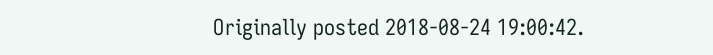Originally posted 2018-08-24 19:00:42.